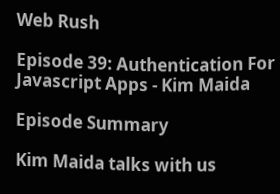Web Rush

Episode 39: Authentication For Javascript Apps - Kim Maida

Episode Summary

Kim Maida talks with us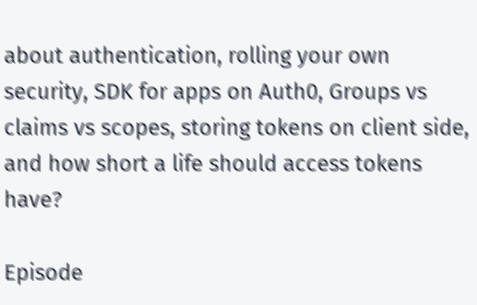about authentication, rolling your own security, SDK for apps on Auth0, Groups vs claims vs scopes, storing tokens on client side, and how short a life should access tokens have?

Episode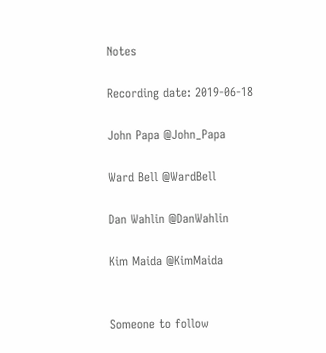Notes

Recording date: 2019-06-18

John Papa @John_Papa

Ward Bell @WardBell

Dan Wahlin @DanWahlin

Kim Maida @KimMaida


Someone to follow